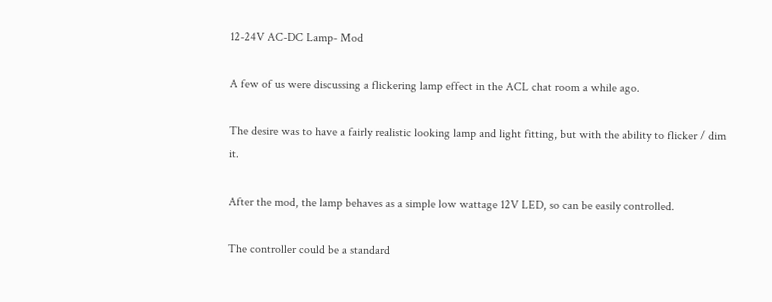12-24V AC-DC Lamp- Mod

A few of us were discussing a flickering lamp effect in the ACL chat room a while ago.

The desire was to have a fairly realistic looking lamp and light fitting, but with the ability to flicker / dim it.

After the mod, the lamp behaves as a simple low wattage 12V LED, so can be easily controlled.

The controller could be a standard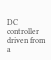DC controller driven from a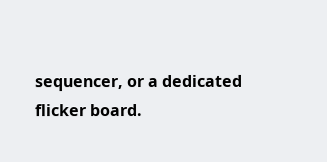sequencer, or a dedicated flicker board.